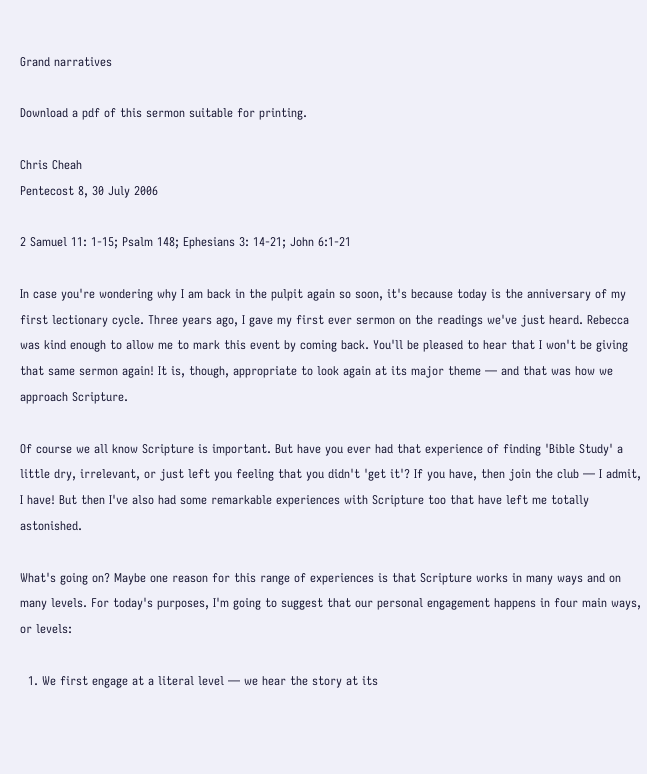Grand narratives

Download a pdf of this sermon suitable for printing.

Chris Cheah
Pentecost 8, 30 July 2006

2 Samuel 11: 1-15; Psalm 148; Ephesians 3: 14-21; John 6:1-21

In case you're wondering why I am back in the pulpit again so soon, it's because today is the anniversary of my first lectionary cycle. Three years ago, I gave my first ever sermon on the readings we've just heard. Rebecca was kind enough to allow me to mark this event by coming back. You'll be pleased to hear that I won't be giving that same sermon again! It is, though, appropriate to look again at its major theme — and that was how we approach Scripture.

Of course we all know Scripture is important. But have you ever had that experience of finding 'Bible Study' a little dry, irrelevant, or just left you feeling that you didn't 'get it'? If you have, then join the club — I admit, I have! But then I've also had some remarkable experiences with Scripture too that have left me totally astonished.

What's going on? Maybe one reason for this range of experiences is that Scripture works in many ways and on many levels. For today's purposes, I'm going to suggest that our personal engagement happens in four main ways, or levels:

  1. We first engage at a literal level — we hear the story at its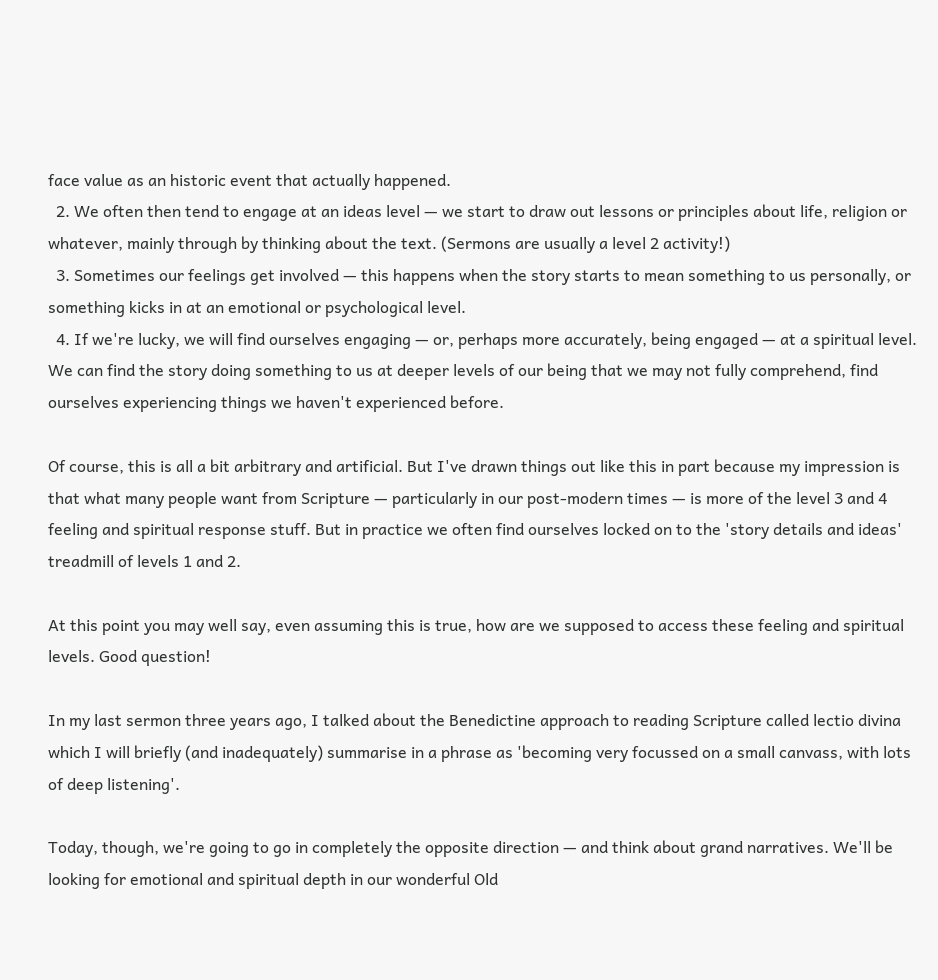face value as an historic event that actually happened.
  2. We often then tend to engage at an ideas level — we start to draw out lessons or principles about life, religion or whatever, mainly through by thinking about the text. (Sermons are usually a level 2 activity!)
  3. Sometimes our feelings get involved — this happens when the story starts to mean something to us personally, or something kicks in at an emotional or psychological level.
  4. If we're lucky, we will find ourselves engaging — or, perhaps more accurately, being engaged — at a spiritual level. We can find the story doing something to us at deeper levels of our being that we may not fully comprehend, find ourselves experiencing things we haven't experienced before.

Of course, this is all a bit arbitrary and artificial. But I've drawn things out like this in part because my impression is that what many people want from Scripture — particularly in our post-modern times — is more of the level 3 and 4 feeling and spiritual response stuff. But in practice we often find ourselves locked on to the 'story details and ideas' treadmill of levels 1 and 2.

At this point you may well say, even assuming this is true, how are we supposed to access these feeling and spiritual levels. Good question!

In my last sermon three years ago, I talked about the Benedictine approach to reading Scripture called lectio divina which I will briefly (and inadequately) summarise in a phrase as 'becoming very focussed on a small canvass, with lots of deep listening'.

Today, though, we're going to go in completely the opposite direction — and think about grand narratives. We'll be looking for emotional and spiritual depth in our wonderful Old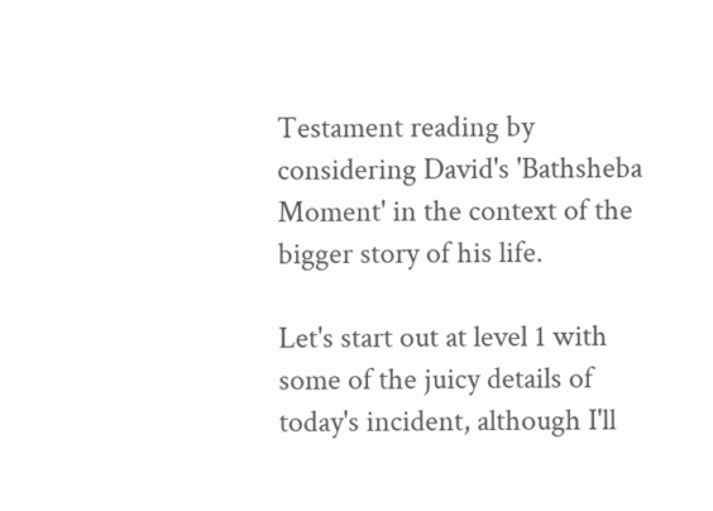Testament reading by considering David's 'Bathsheba Moment' in the context of the bigger story of his life.

Let's start out at level 1 with some of the juicy details of today's incident, although I'll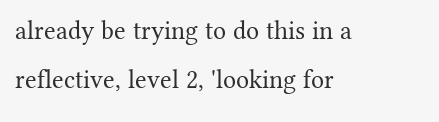already be trying to do this in a reflective, level 2, 'looking for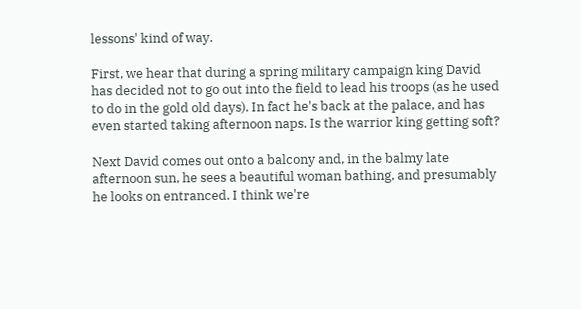lessons' kind of way.

First, we hear that during a spring military campaign king David has decided not to go out into the field to lead his troops (as he used to do in the gold old days). In fact he's back at the palace, and has even started taking afternoon naps. Is the warrior king getting soft?

Next David comes out onto a balcony and, in the balmy late afternoon sun, he sees a beautiful woman bathing, and presumably he looks on entranced. I think we're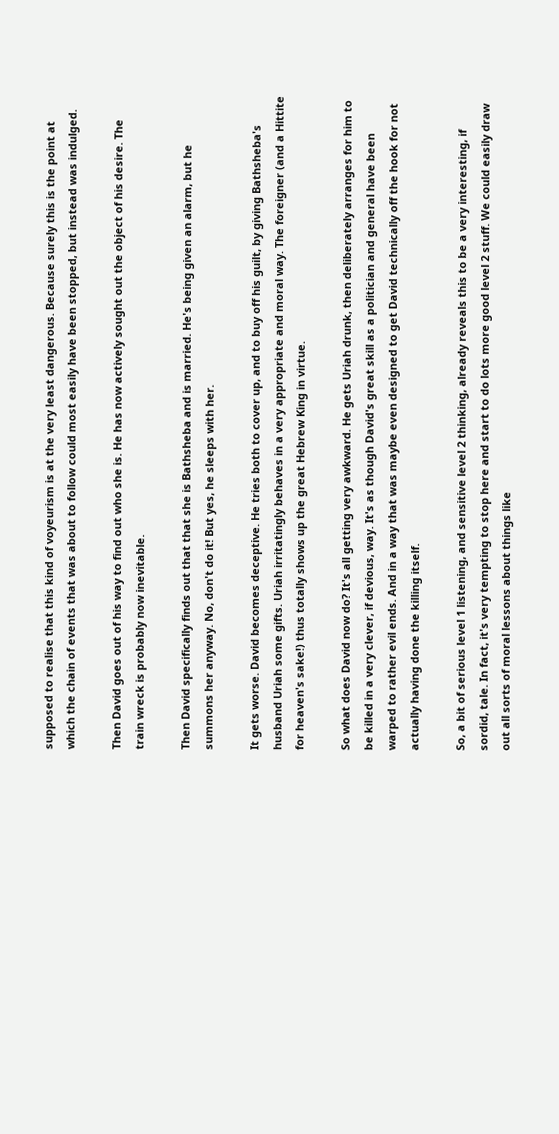supposed to realise that this kind of voyeurism is at the very least dangerous. Because surely this is the point at which the chain of events that was about to follow could most easily have been stopped, but instead was indulged.

Then David goes out of his way to find out who she is. He has now actively sought out the object of his desire. The train wreck is probably now inevitable.

Then David specifically finds out that that she is Bathsheba and is married. He's being given an alarm, but he summons her anyway. No, don't do it! But yes, he sleeps with her.

It gets worse. David becomes deceptive. He tries both to cover up, and to buy off his guilt, by giving Bathsheba's husband Uriah some gifts. Uriah irritatingly behaves in a very appropriate and moral way. The foreigner (and a Hittite for heaven's sake!) thus totally shows up the great Hebrew King in virtue.

So what does David now do? It's all getting very awkward. He gets Uriah drunk, then deliberately arranges for him to be killed in a very clever, if devious, way. It's as though David's great skill as a politician and general have been warped to rather evil ends. And in a way that was maybe even designed to get David technically off the hook for not actually having done the killing itself.

So, a bit of serious level 1 listening, and sensitive level 2 thinking, already reveals this to be a very interesting, if sordid, tale. In fact, it's very tempting to stop here and start to do lots more good level 2 stuff. We could easily draw out all sorts of moral lessons about things like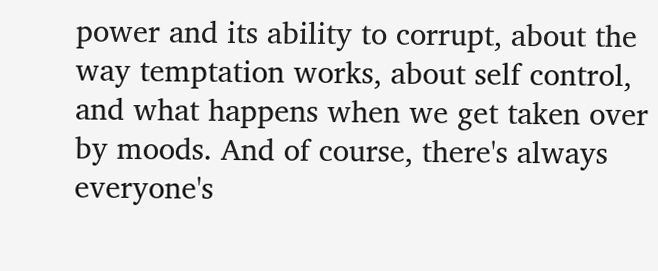power and its ability to corrupt, about the way temptation works, about self control, and what happens when we get taken over by moods. And of course, there's always everyone's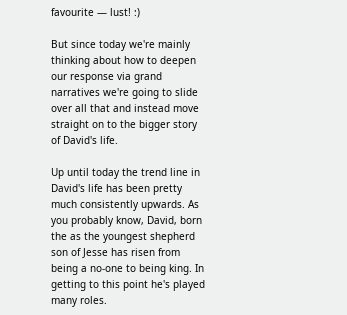favourite — lust! :)

But since today we're mainly thinking about how to deepen our response via grand narratives we're going to slide over all that and instead move straight on to the bigger story of David's life.

Up until today the trend line in David's life has been pretty much consistently upwards. As you probably know, David, born the as the youngest shepherd son of Jesse has risen from being a no-one to being king. In getting to this point he's played many roles.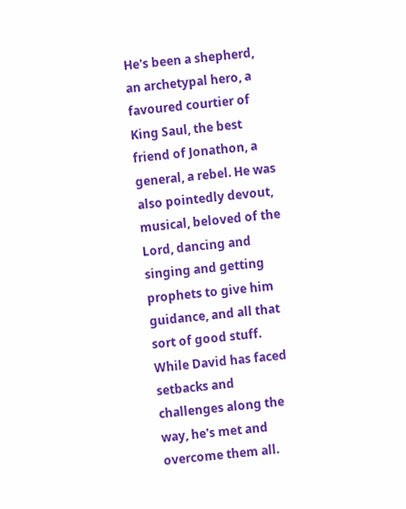He's been a shepherd, an archetypal hero, a favoured courtier of King Saul, the best friend of Jonathon, a general, a rebel. He was also pointedly devout, musical, beloved of the Lord, dancing and singing and getting prophets to give him guidance, and all that sort of good stuff. While David has faced setbacks and challenges along the way, he's met and overcome them all.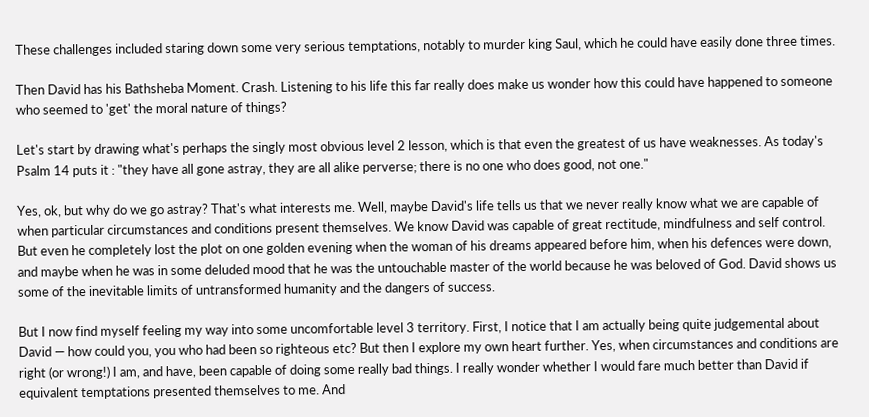These challenges included staring down some very serious temptations, notably to murder king Saul, which he could have easily done three times.

Then David has his Bathsheba Moment. Crash. Listening to his life this far really does make us wonder how this could have happened to someone who seemed to 'get' the moral nature of things?

Let's start by drawing what's perhaps the singly most obvious level 2 lesson, which is that even the greatest of us have weaknesses. As today's Psalm 14 puts it : "they have all gone astray, they are all alike perverse; there is no one who does good, not one."

Yes, ok, but why do we go astray? That's what interests me. Well, maybe David's life tells us that we never really know what we are capable of when particular circumstances and conditions present themselves. We know David was capable of great rectitude, mindfulness and self control. But even he completely lost the plot on one golden evening when the woman of his dreams appeared before him, when his defences were down, and maybe when he was in some deluded mood that he was the untouchable master of the world because he was beloved of God. David shows us some of the inevitable limits of untransformed humanity and the dangers of success.

But I now find myself feeling my way into some uncomfortable level 3 territory. First, I notice that I am actually being quite judgemental about David — how could you, you who had been so righteous etc? But then I explore my own heart further. Yes, when circumstances and conditions are right (or wrong!) I am, and have, been capable of doing some really bad things. I really wonder whether I would fare much better than David if equivalent temptations presented themselves to me. And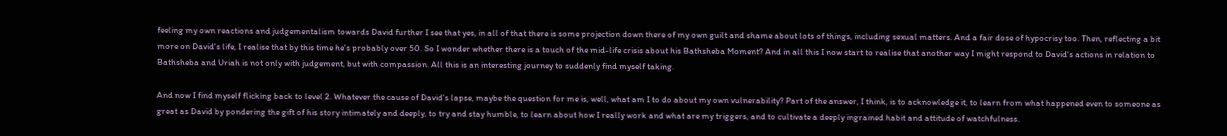feeling my own reactions and judgementalism towards David further I see that yes, in all of that there is some projection down there of my own guilt and shame about lots of things, including sexual matters. And a fair dose of hypocrisy too. Then, reflecting a bit more on David's life, I realise that by this time he's probably over 50. So I wonder whether there is a touch of the mid-life crisis about his Bathsheba Moment? And in all this I now start to realise that another way I might respond to David's actions in relation to Bathsheba and Uriah is not only with judgement, but with compassion. All this is an interesting journey to suddenly find myself taking.

And now I find myself flicking back to level 2. Whatever the cause of David's lapse, maybe the question for me is, well, what am I to do about my own vulnerability? Part of the answer, I think, is to acknowledge it, to learn from what happened even to someone as great as David by pondering the gift of his story intimately and deeply, to try and stay humble, to learn about how I really work and what are my triggers, and to cultivate a deeply ingrained habit and attitude of watchfulness.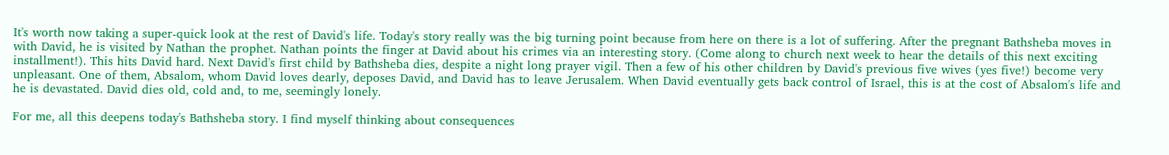It's worth now taking a super-quick look at the rest of David's life. Today's story really was the big turning point because from here on there is a lot of suffering. After the pregnant Bathsheba moves in with David, he is visited by Nathan the prophet. Nathan points the finger at David about his crimes via an interesting story. (Come along to church next week to hear the details of this next exciting installment!). This hits David hard. Next David's first child by Bathsheba dies, despite a night long prayer vigil. Then a few of his other children by David's previous five wives (yes five!) become very unpleasant. One of them, Absalom, whom David loves dearly, deposes David, and David has to leave Jerusalem. When David eventually gets back control of Israel, this is at the cost of Absalom's life and he is devastated. David dies old, cold and, to me, seemingly lonely.

For me, all this deepens today's Bathsheba story. I find myself thinking about consequences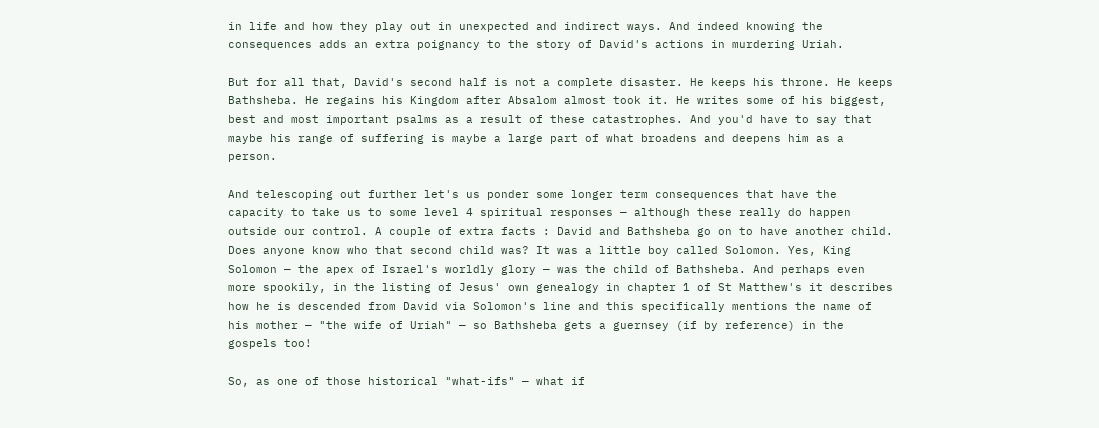in life and how they play out in unexpected and indirect ways. And indeed knowing the consequences adds an extra poignancy to the story of David's actions in murdering Uriah.

But for all that, David's second half is not a complete disaster. He keeps his throne. He keeps Bathsheba. He regains his Kingdom after Absalom almost took it. He writes some of his biggest, best and most important psalms as a result of these catastrophes. And you'd have to say that maybe his range of suffering is maybe a large part of what broadens and deepens him as a person.

And telescoping out further let's us ponder some longer term consequences that have the capacity to take us to some level 4 spiritual responses — although these really do happen outside our control. A couple of extra facts : David and Bathsheba go on to have another child. Does anyone know who that second child was? It was a little boy called Solomon. Yes, King Solomon — the apex of Israel's worldly glory — was the child of Bathsheba. And perhaps even more spookily, in the listing of Jesus' own genealogy in chapter 1 of St Matthew's it describes how he is descended from David via Solomon's line and this specifically mentions the name of his mother — "the wife of Uriah" — so Bathsheba gets a guernsey (if by reference) in the gospels too!

So, as one of those historical "what-ifs" — what if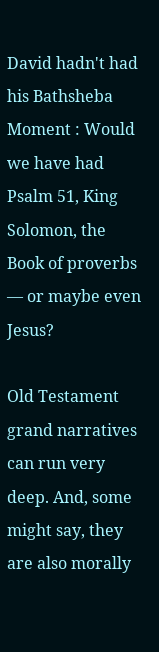David hadn't had his Bathsheba Moment : Would we have had Psalm 51, King Solomon, the Book of proverbs — or maybe even Jesus?

Old Testament grand narratives can run very deep. And, some might say, they are also morally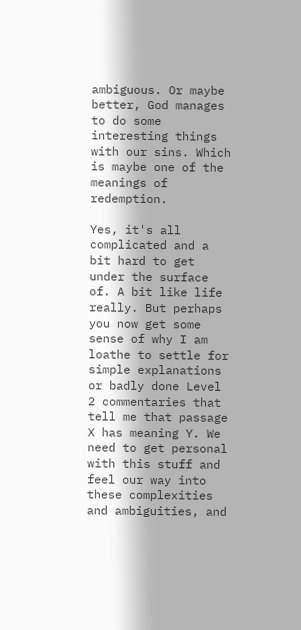ambiguous. Or maybe better, God manages to do some interesting things with our sins. Which is maybe one of the meanings of redemption.

Yes, it's all complicated and a bit hard to get under the surface of. A bit like life really. But perhaps you now get some sense of why I am loathe to settle for simple explanations or badly done Level 2 commentaries that tell me that passage X has meaning Y. We need to get personal with this stuff and feel our way into these complexities and ambiguities, and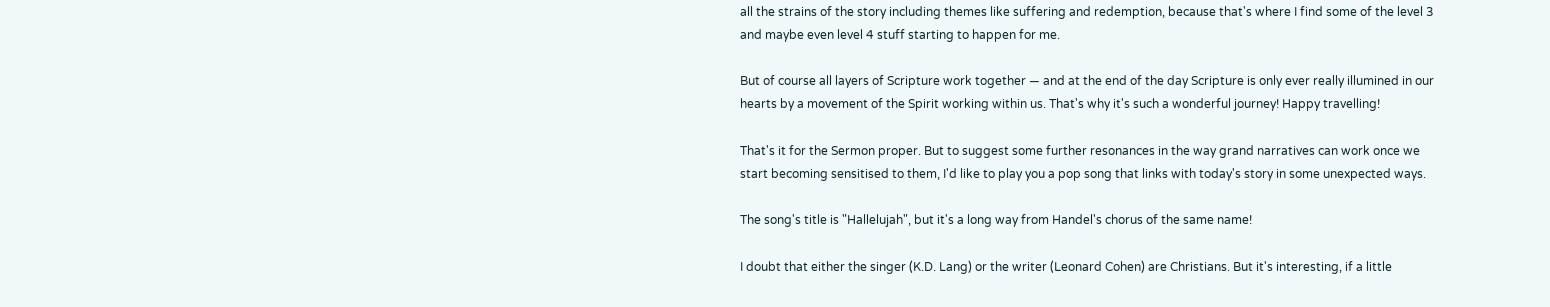all the strains of the story including themes like suffering and redemption, because that's where I find some of the level 3 and maybe even level 4 stuff starting to happen for me.

But of course all layers of Scripture work together — and at the end of the day Scripture is only ever really illumined in our hearts by a movement of the Spirit working within us. That's why it's such a wonderful journey! Happy travelling!

That's it for the Sermon proper. But to suggest some further resonances in the way grand narratives can work once we start becoming sensitised to them, I'd like to play you a pop song that links with today's story in some unexpected ways.

The song's title is "Hallelujah", but it's a long way from Handel's chorus of the same name!

I doubt that either the singer (K.D. Lang) or the writer (Leonard Cohen) are Christians. But it's interesting, if a little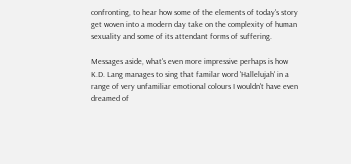confronting, to hear how some of the elements of today's story get woven into a modern day take on the complexity of human sexuality and some of its attendant forms of suffering.

Messages aside, what's even more impressive perhaps is how K.D. Lang manages to sing that familar word 'Hallelujah' in a range of very unfamiliar emotional colours I wouldn't have even dreamed of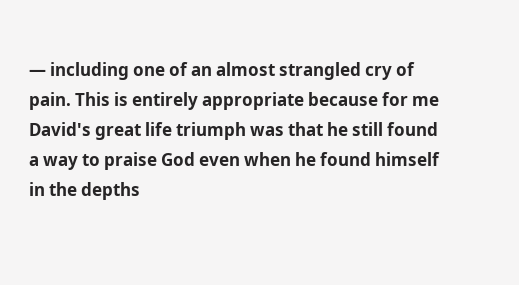— including one of an almost strangled cry of pain. This is entirely appropriate because for me David's great life triumph was that he still found a way to praise God even when he found himself in the depths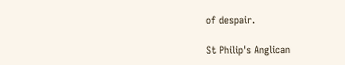of despair.

St Philip's Anglican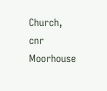Church,
cnr Moorhouse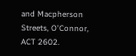and Macpherson Streets, O'Connor, ACT 2602.